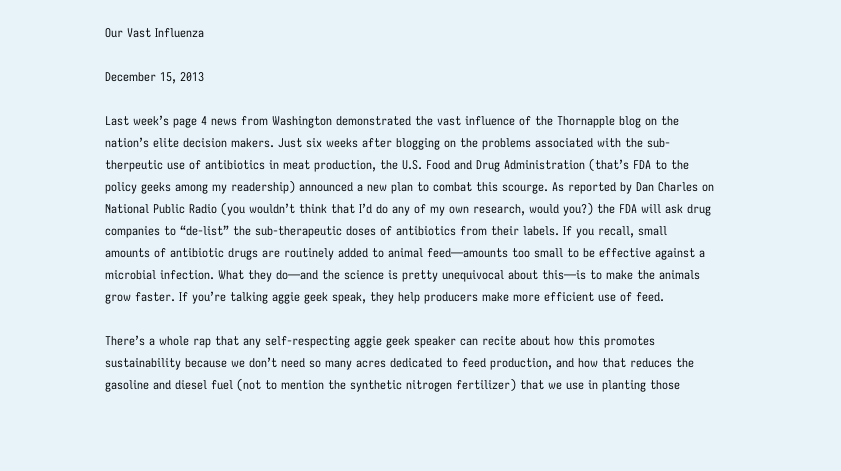Our Vast Influenza

December 15, 2013

Last week’s page 4 news from Washington demonstrated the vast influence of the Thornapple blog on the nation’s elite decision makers. Just six weeks after blogging on the problems associated with the sub-therpeutic use of antibiotics in meat production, the U.S. Food and Drug Administration (that’s FDA to the policy geeks among my readership) announced a new plan to combat this scourge. As reported by Dan Charles on National Public Radio (you wouldn’t think that I’d do any of my own research, would you?) the FDA will ask drug companies to “de-list” the sub-therapeutic doses of antibiotics from their labels. If you recall, small amounts of antibiotic drugs are routinely added to animal feed—amounts too small to be effective against a microbial infection. What they do—and the science is pretty unequivocal about this—is to make the animals grow faster. If you’re talking aggie geek speak, they help producers make more efficient use of feed.

There’s a whole rap that any self-respecting aggie geek speaker can recite about how this promotes sustainability because we don’t need so many acres dedicated to feed production, and how that reduces the gasoline and diesel fuel (not to mention the synthetic nitrogen fertilizer) that we use in planting those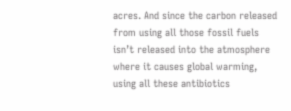acres. And since the carbon released from using all those fossil fuels isn’t released into the atmosphere where it causes global warming, using all these antibiotics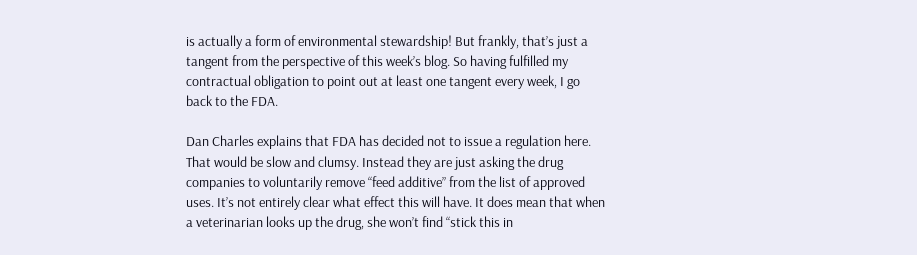is actually a form of environmental stewardship! But frankly, that’s just a tangent from the perspective of this week’s blog. So having fulfilled my contractual obligation to point out at least one tangent every week, I go back to the FDA.

Dan Charles explains that FDA has decided not to issue a regulation here. That would be slow and clumsy. Instead they are just asking the drug companies to voluntarily remove “feed additive” from the list of approved uses. It’s not entirely clear what effect this will have. It does mean that when a veterinarian looks up the drug, she won’t find “stick this in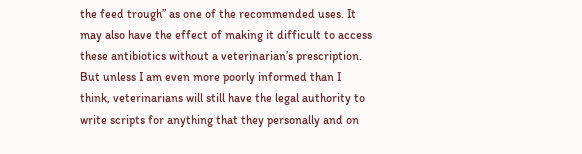the feed trough” as one of the recommended uses. It may also have the effect of making it difficult to access these antibiotics without a veterinarian’s prescription. But unless I am even more poorly informed than I think, veterinarians will still have the legal authority to write scripts for anything that they personally and on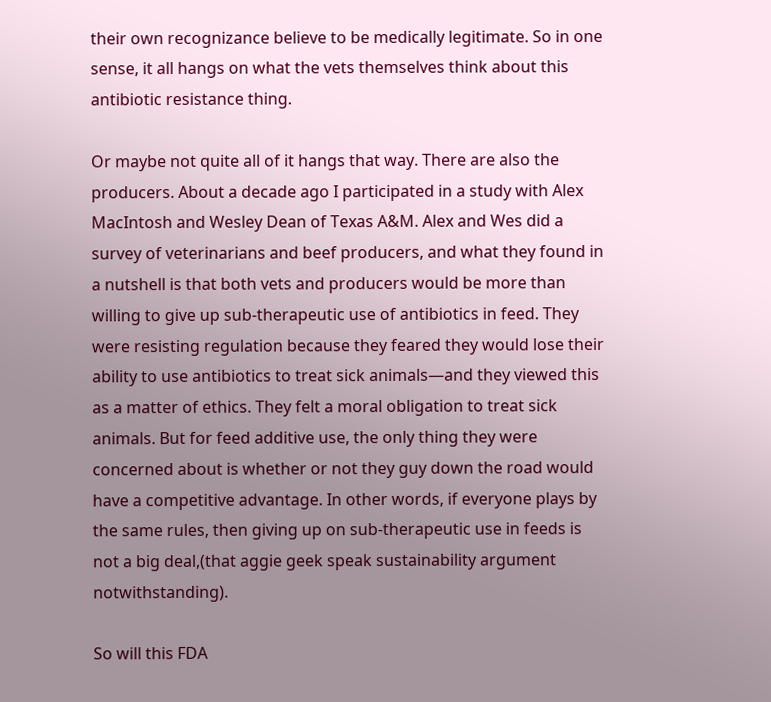their own recognizance believe to be medically legitimate. So in one sense, it all hangs on what the vets themselves think about this antibiotic resistance thing.

Or maybe not quite all of it hangs that way. There are also the producers. About a decade ago I participated in a study with Alex MacIntosh and Wesley Dean of Texas A&M. Alex and Wes did a survey of veterinarians and beef producers, and what they found in a nutshell is that both vets and producers would be more than willing to give up sub-therapeutic use of antibiotics in feed. They were resisting regulation because they feared they would lose their ability to use antibiotics to treat sick animals—and they viewed this as a matter of ethics. They felt a moral obligation to treat sick animals. But for feed additive use, the only thing they were concerned about is whether or not they guy down the road would have a competitive advantage. In other words, if everyone plays by the same rules, then giving up on sub-therapeutic use in feeds is not a big deal,(that aggie geek speak sustainability argument notwithstanding).

So will this FDA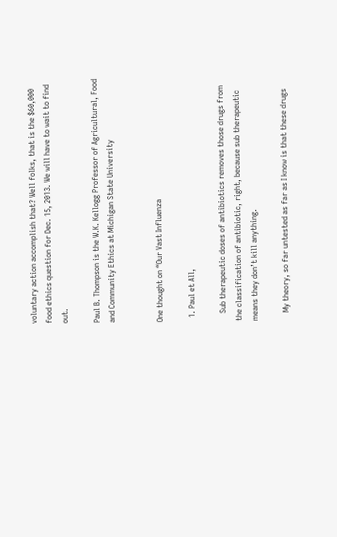voluntary action accomplish that? Well folks, that is the $60,000 food ethics question for Dec. 15, 2013. We will have to wait to find out.

Paul B. Thompson is the W.K. Kellogg Professor of Agricultural, Food and Community Ethics at Michigan State University


One thought on “Our Vast Influenza

  1. Paul et All,

    Sub therapeutic doses of antibiotics removes those drugs from the classification of antibiotic, right, because sub therapeutic means they don’t kill anything.

    My theory, so far untested as far as I know is that these drugs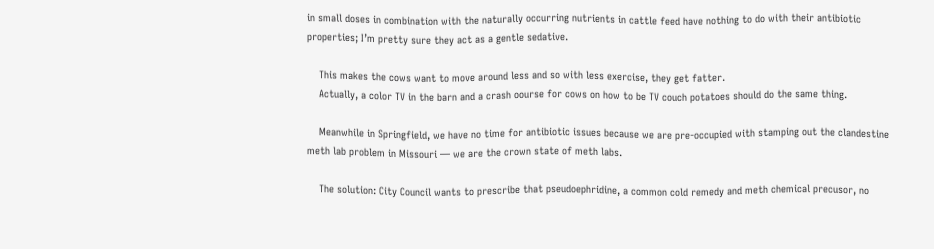in small doses in combination with the naturally occurring nutrients in cattle feed have nothing to do with their antibiotic properties; I’m pretty sure they act as a gentle sedative.

    This makes the cows want to move around less and so with less exercise, they get fatter.
    Actually, a color TV in the barn and a crash oourse for cows on how to be TV couch potatoes should do the same thing.

    Meanwhile in Springfield, we have no time for antibiotic issues because we are pre-occupied with stamping out the clandestine meth lab problem in Missouri — we are the crown state of meth labs.

    The solution: City Council wants to prescribe that pseudoephridine, a common cold remedy and meth chemical precusor, no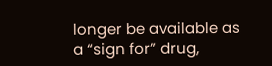longer be available as a “sign for” drug,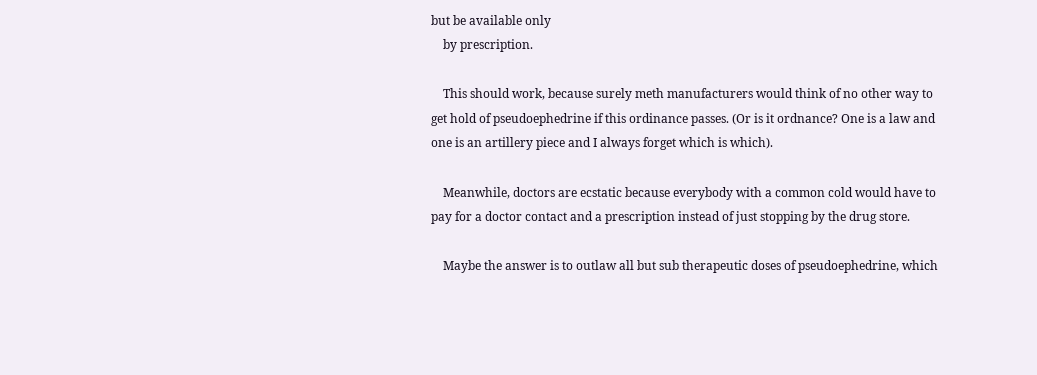but be available only
    by prescription.

    This should work, because surely meth manufacturers would think of no other way to get hold of pseudoephedrine if this ordinance passes. (Or is it ordnance? One is a law and one is an artillery piece and I always forget which is which).

    Meanwhile, doctors are ecstatic because everybody with a common cold would have to pay for a doctor contact and a prescription instead of just stopping by the drug store.

    Maybe the answer is to outlaw all but sub therapeutic doses of pseudoephedrine, which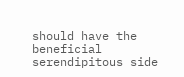should have the beneficial serendipitous side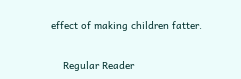effect of making children fatter.

    Regular Reader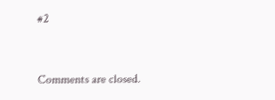#2


Comments are closed.